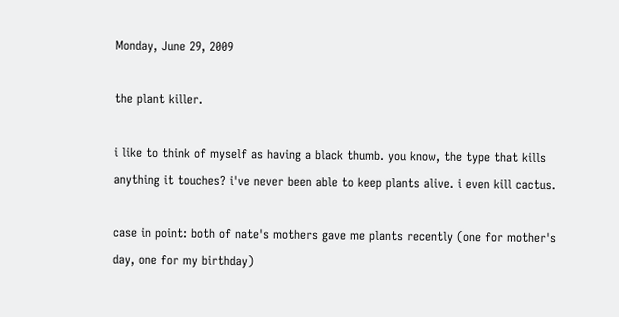Monday, June 29, 2009

the plant killer.

i like to think of myself as having a black thumb. you know, the type that kills anything it touches? i've never been able to keep plants alive. i even kill cactus.

case in point: both of nate's mothers gave me plants recently (one for mother's day, one for my birthday)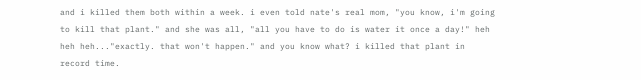and i killed them both within a week. i even told nate's real mom, "you know, i'm going to kill that plant." and she was all, "all you have to do is water it once a day!" heh heh heh..."exactly. that won't happen." and you know what? i killed that plant in record time.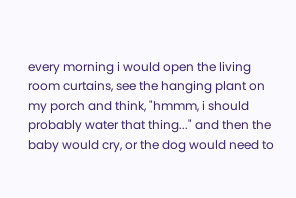every morning i would open the living room curtains, see the hanging plant on my porch and think, "hmmm, i should probably water that thing..." and then the baby would cry, or the dog would need to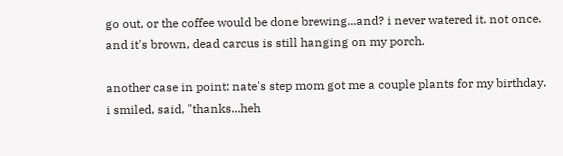go out, or the coffee would be done brewing...and? i never watered it. not once. and it's brown, dead carcus is still hanging on my porch.

another case in point: nate's step mom got me a couple plants for my birthday. i smiled, said, "thanks...heh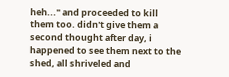heh..." and proceeded to kill them too. didn't give them a second thought after day, i happened to see them next to the shed, all shriveled and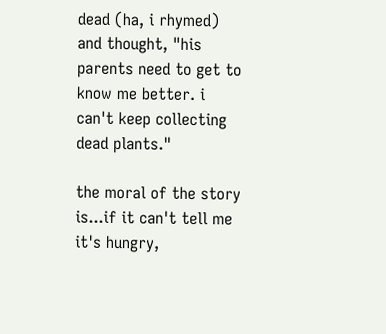dead (ha, i rhymed) and thought, "his parents need to get to know me better. i can't keep collecting dead plants."

the moral of the story is...if it can't tell me it's hungry,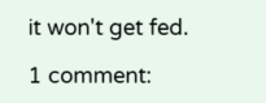it won't get fed.

1 comment: